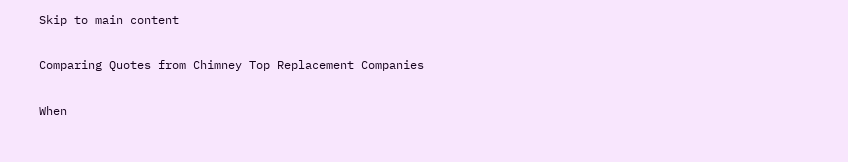Skip to main content

Comparing Quotes from Chimney Top Replacement Companies

When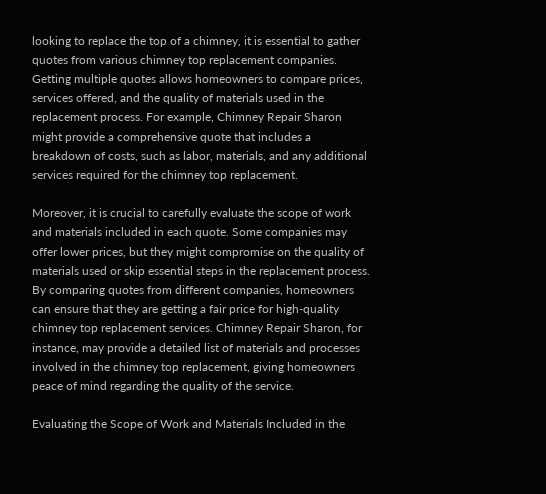looking to replace the top of a chimney, it is essential to gather quotes from various chimney top replacement companies. Getting multiple quotes allows homeowners to compare prices, services offered, and the quality of materials used in the replacement process. For example, Chimney Repair Sharon might provide a comprehensive quote that includes a breakdown of costs, such as labor, materials, and any additional services required for the chimney top replacement.

Moreover, it is crucial to carefully evaluate the scope of work and materials included in each quote. Some companies may offer lower prices, but they might compromise on the quality of materials used or skip essential steps in the replacement process. By comparing quotes from different companies, homeowners can ensure that they are getting a fair price for high-quality chimney top replacement services. Chimney Repair Sharon, for instance, may provide a detailed list of materials and processes involved in the chimney top replacement, giving homeowners peace of mind regarding the quality of the service.

Evaluating the Scope of Work and Materials Included in the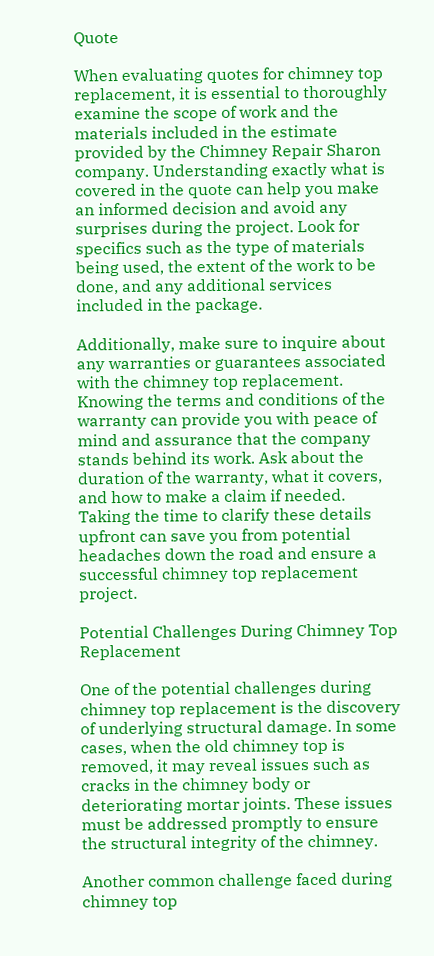Quote

When evaluating quotes for chimney top replacement, it is essential to thoroughly examine the scope of work and the materials included in the estimate provided by the Chimney Repair Sharon company. Understanding exactly what is covered in the quote can help you make an informed decision and avoid any surprises during the project. Look for specifics such as the type of materials being used, the extent of the work to be done, and any additional services included in the package.

Additionally, make sure to inquire about any warranties or guarantees associated with the chimney top replacement. Knowing the terms and conditions of the warranty can provide you with peace of mind and assurance that the company stands behind its work. Ask about the duration of the warranty, what it covers, and how to make a claim if needed. Taking the time to clarify these details upfront can save you from potential headaches down the road and ensure a successful chimney top replacement project.

Potential Challenges During Chimney Top Replacement

One of the potential challenges during chimney top replacement is the discovery of underlying structural damage. In some cases, when the old chimney top is removed, it may reveal issues such as cracks in the chimney body or deteriorating mortar joints. These issues must be addressed promptly to ensure the structural integrity of the chimney.

Another common challenge faced during chimney top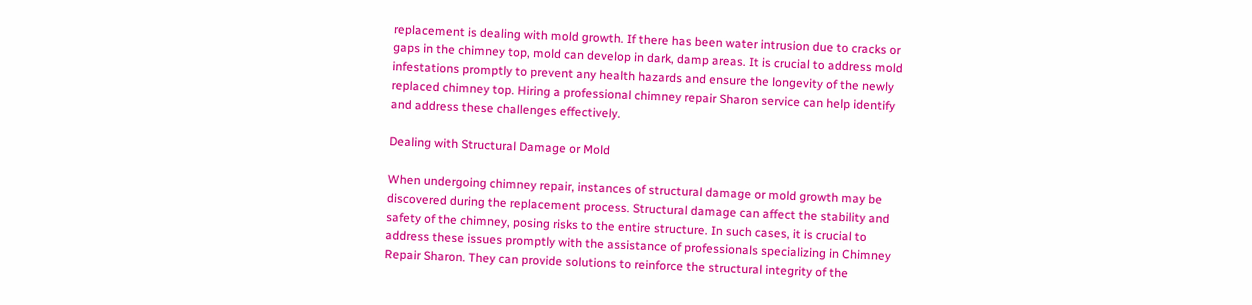replacement is dealing with mold growth. If there has been water intrusion due to cracks or gaps in the chimney top, mold can develop in dark, damp areas. It is crucial to address mold infestations promptly to prevent any health hazards and ensure the longevity of the newly replaced chimney top. Hiring a professional chimney repair Sharon service can help identify and address these challenges effectively.

Dealing with Structural Damage or Mold

When undergoing chimney repair, instances of structural damage or mold growth may be discovered during the replacement process. Structural damage can affect the stability and safety of the chimney, posing risks to the entire structure. In such cases, it is crucial to address these issues promptly with the assistance of professionals specializing in Chimney Repair Sharon. They can provide solutions to reinforce the structural integrity of the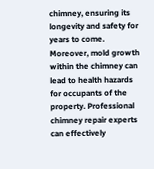chimney, ensuring its longevity and safety for years to come. Moreover, mold growth within the chimney can lead to health hazards for occupants of the property. Professional chimney repair experts can effectively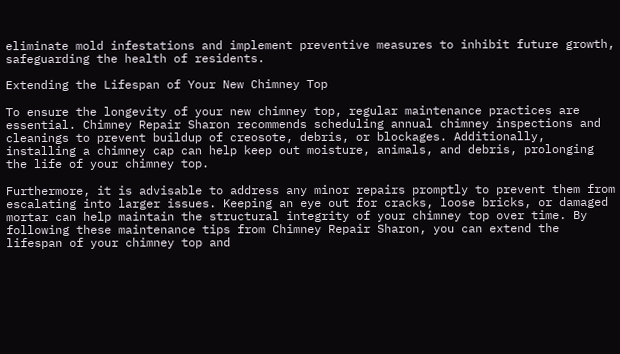eliminate mold infestations and implement preventive measures to inhibit future growth, safeguarding the health of residents.

Extending the Lifespan of Your New Chimney Top

To ensure the longevity of your new chimney top, regular maintenance practices are essential. Chimney Repair Sharon recommends scheduling annual chimney inspections and cleanings to prevent buildup of creosote, debris, or blockages. Additionally, installing a chimney cap can help keep out moisture, animals, and debris, prolonging the life of your chimney top.

Furthermore, it is advisable to address any minor repairs promptly to prevent them from escalating into larger issues. Keeping an eye out for cracks, loose bricks, or damaged mortar can help maintain the structural integrity of your chimney top over time. By following these maintenance tips from Chimney Repair Sharon, you can extend the lifespan of your chimney top and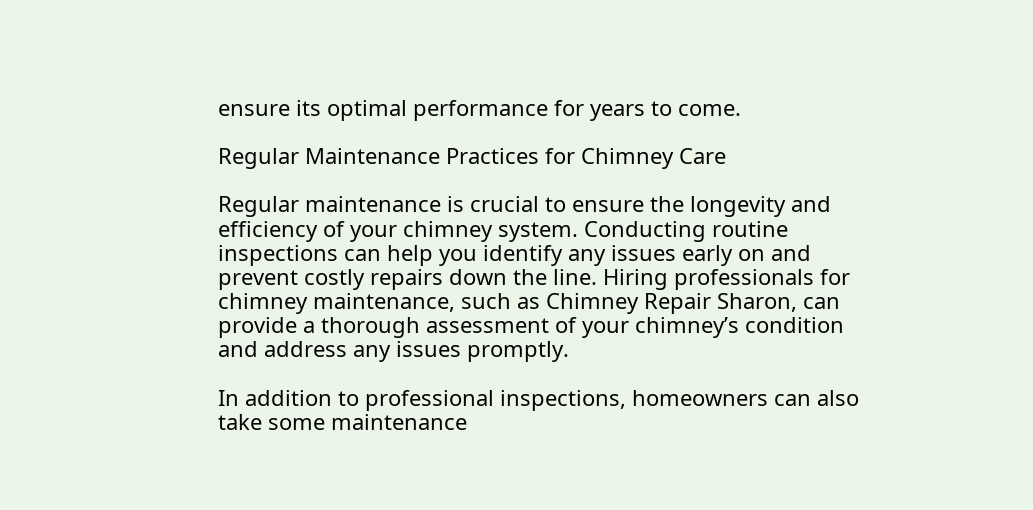ensure its optimal performance for years to come.

Regular Maintenance Practices for Chimney Care

Regular maintenance is crucial to ensure the longevity and efficiency of your chimney system. Conducting routine inspections can help you identify any issues early on and prevent costly repairs down the line. Hiring professionals for chimney maintenance, such as Chimney Repair Sharon, can provide a thorough assessment of your chimney’s condition and address any issues promptly.

In addition to professional inspections, homeowners can also take some maintenance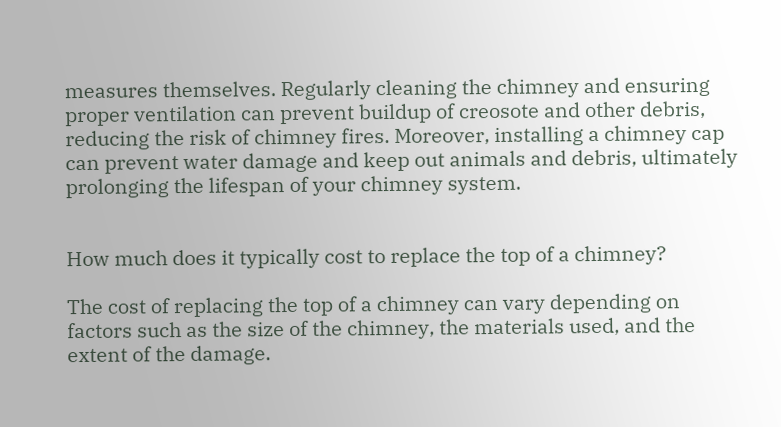measures themselves. Regularly cleaning the chimney and ensuring proper ventilation can prevent buildup of creosote and other debris, reducing the risk of chimney fires. Moreover, installing a chimney cap can prevent water damage and keep out animals and debris, ultimately prolonging the lifespan of your chimney system.


How much does it typically cost to replace the top of a chimney?

The cost of replacing the top of a chimney can vary depending on factors such as the size of the chimney, the materials used, and the extent of the damage.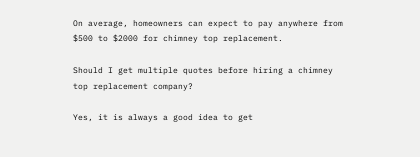On average, homeowners can expect to pay anywhere from $500 to $2000 for chimney top replacement.

Should I get multiple quotes before hiring a chimney top replacement company?

Yes, it is always a good idea to get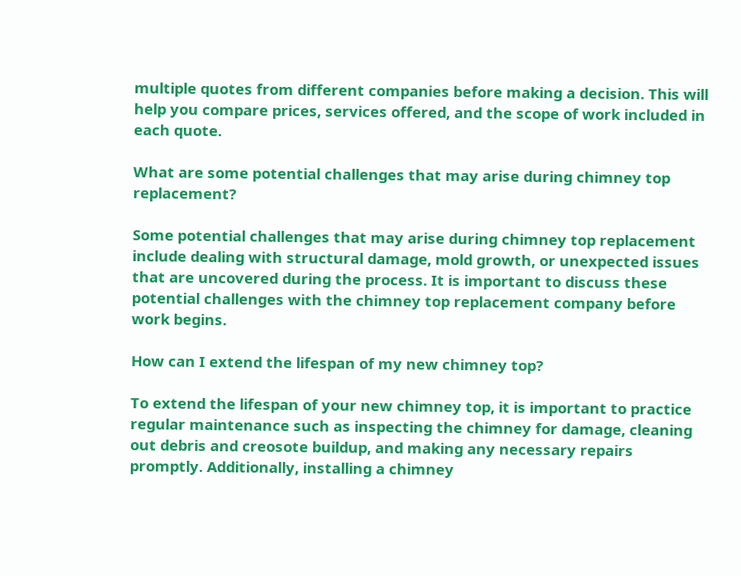multiple quotes from different companies before making a decision. This will help you compare prices, services offered, and the scope of work included in each quote.

What are some potential challenges that may arise during chimney top replacement?

Some potential challenges that may arise during chimney top replacement include dealing with structural damage, mold growth, or unexpected issues that are uncovered during the process. It is important to discuss these potential challenges with the chimney top replacement company before work begins.

How can I extend the lifespan of my new chimney top?

To extend the lifespan of your new chimney top, it is important to practice regular maintenance such as inspecting the chimney for damage, cleaning out debris and creosote buildup, and making any necessary repairs promptly. Additionally, installing a chimney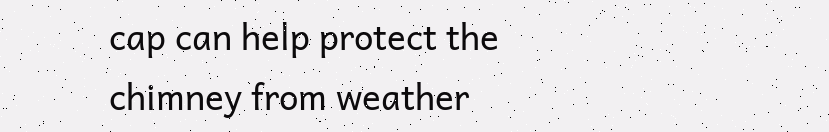cap can help protect the chimney from weather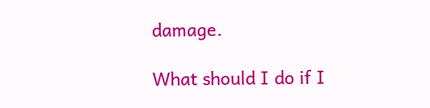damage.

What should I do if I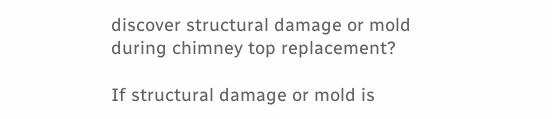discover structural damage or mold during chimney top replacement?

If structural damage or mold is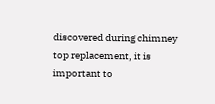discovered during chimney top replacement, it is important to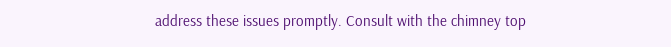address these issues promptly. Consult with the chimney top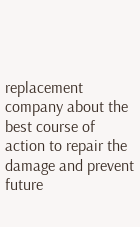replacement company about the best course of action to repair the damage and prevent future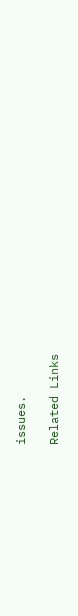issues.

Related Links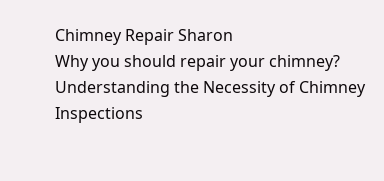Chimney Repair Sharon
Why you should repair your chimney?
Understanding the Necessity of Chimney Inspections